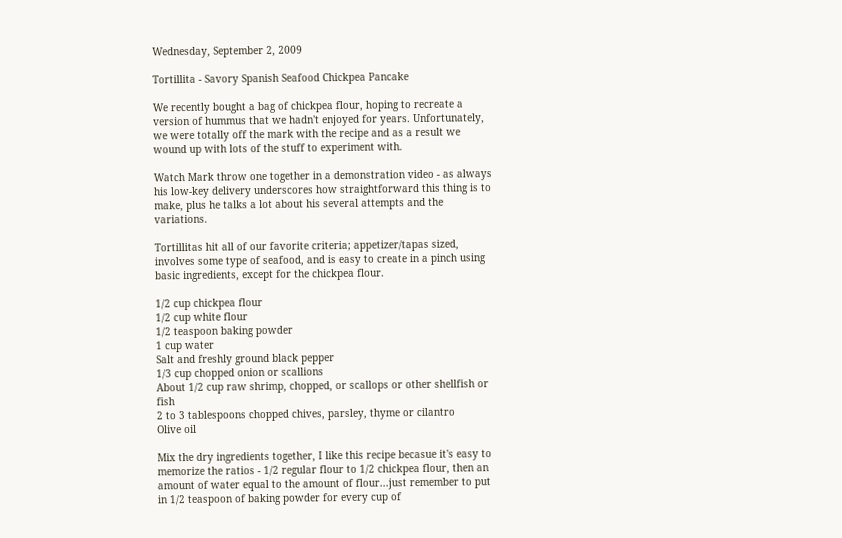Wednesday, September 2, 2009

Tortillita - Savory Spanish Seafood Chickpea Pancake

We recently bought a bag of chickpea flour, hoping to recreate a version of hummus that we hadn't enjoyed for years. Unfortunately, we were totally off the mark with the recipe and as a result we wound up with lots of the stuff to experiment with.

Watch Mark throw one together in a demonstration video - as always his low-key delivery underscores how straightforward this thing is to make, plus he talks a lot about his several attempts and the variations.

Tortillitas hit all of our favorite criteria; appetizer/tapas sized, involves some type of seafood, and is easy to create in a pinch using basic ingredients, except for the chickpea flour.

1/2 cup chickpea flour
1/2 cup white flour
1/2 teaspoon baking powder
1 cup water
Salt and freshly ground black pepper
1/3 cup chopped onion or scallions
About 1/2 cup raw shrimp, chopped, or scallops or other shellfish or fish
2 to 3 tablespoons chopped chives, parsley, thyme or cilantro
Olive oil

Mix the dry ingredients together, I like this recipe becasue it's easy to memorize the ratios - 1/2 regular flour to 1/2 chickpea flour, then an amount of water equal to the amount of flour...just remember to put in 1/2 teaspoon of baking powder for every cup of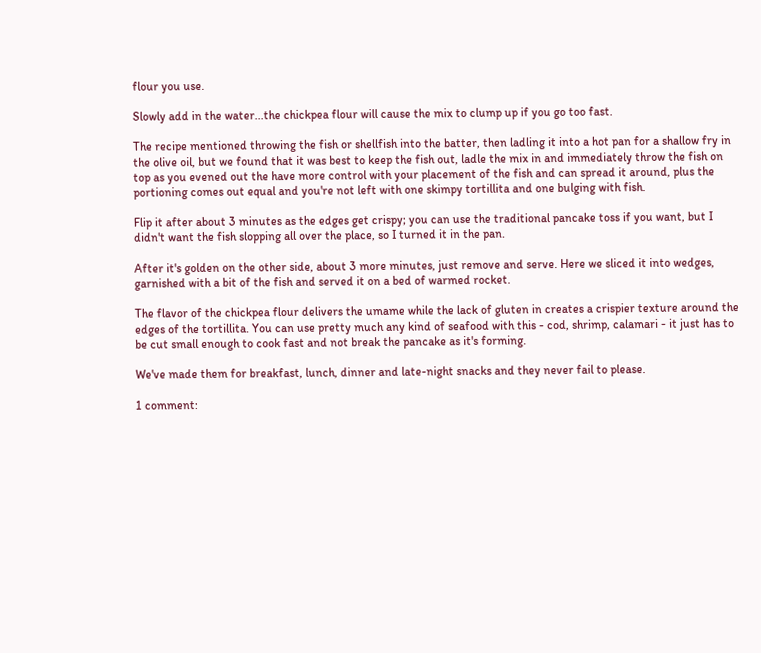flour you use.

Slowly add in the water...the chickpea flour will cause the mix to clump up if you go too fast.

The recipe mentioned throwing the fish or shellfish into the batter, then ladling it into a hot pan for a shallow fry in the olive oil, but we found that it was best to keep the fish out, ladle the mix in and immediately throw the fish on top as you evened out the have more control with your placement of the fish and can spread it around, plus the portioning comes out equal and you're not left with one skimpy tortillita and one bulging with fish.

Flip it after about 3 minutes as the edges get crispy; you can use the traditional pancake toss if you want, but I didn't want the fish slopping all over the place, so I turned it in the pan.

After it's golden on the other side, about 3 more minutes, just remove and serve. Here we sliced it into wedges, garnished with a bit of the fish and served it on a bed of warmed rocket.

The flavor of the chickpea flour delivers the umame while the lack of gluten in creates a crispier texture around the edges of the tortillita. You can use pretty much any kind of seafood with this - cod, shrimp, calamari - it just has to be cut small enough to cook fast and not break the pancake as it's forming.

We've made them for breakfast, lunch, dinner and late-night snacks and they never fail to please.

1 comment: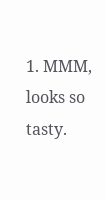1. MMM, looks so tasty.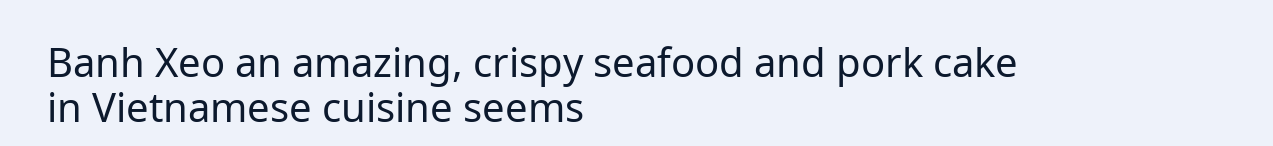Banh Xeo an amazing, crispy seafood and pork cake in Vietnamese cuisine seems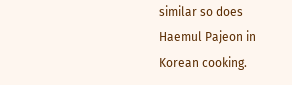similar so does Haemul Pajeon in Korean cooking.